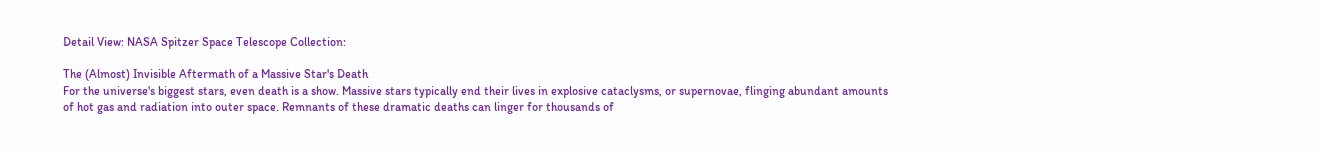Detail View: NASA Spitzer Space Telescope Collection:

The (Almost) Invisible Aftermath of a Massive Star's Death
For the universe's biggest stars, even death is a show. Massive stars typically end their lives in explosive cataclysms, or supernovae, flinging abundant amounts of hot gas and radiation into outer space. Remnants of these dramatic deaths can linger for thousands of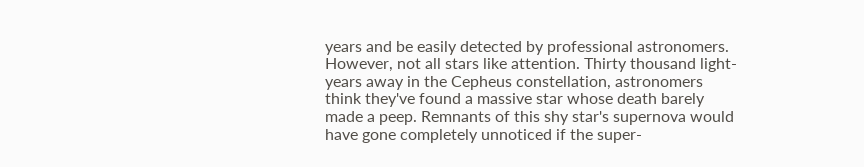years and be easily detected by professional astronomers. However, not all stars like attention. Thirty thousand light-years away in the Cepheus constellation, astronomers think they've found a massive star whose death barely made a peep. Remnants of this shy star's supernova would have gone completely unnoticed if the super-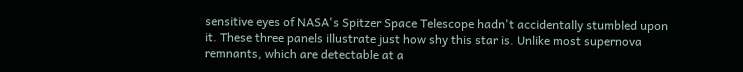sensitive eyes of NASA's Spitzer Space Telescope hadn't accidentally stumbled upon it. These three panels illustrate just how shy this star is. Unlike most supernova remnants, which are detectable at a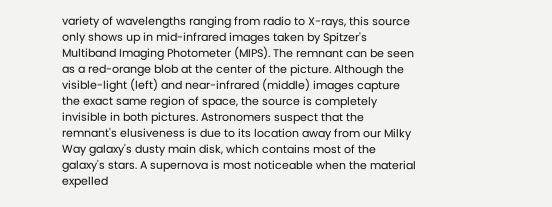variety of wavelengths ranging from radio to X-rays, this source only shows up in mid-infrared images taken by Spitzer's Multiband Imaging Photometer (MIPS). The remnant can be seen as a red-orange blob at the center of the picture. Although the visible-light (left) and near-infrared (middle) images capture the exact same region of space, the source is completely invisible in both pictures. Astronomers suspect that the remnant's elusiveness is due to its location away from our Milky Way galaxy's dusty main disk, which contains most of the galaxy's stars. A supernova is most noticeable when the material expelled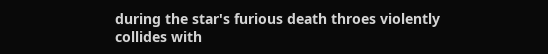during the star's furious death throes violently collides with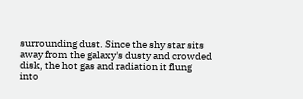surrounding dust. Since the shy star sits away from the galaxy's dusty and crowded disk, the hot gas and radiation it flung into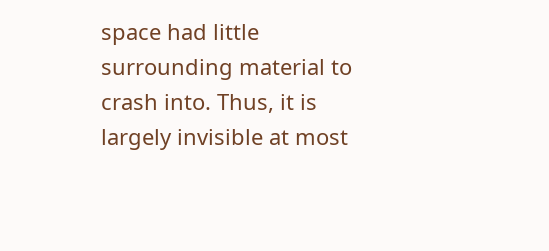space had little surrounding material to crash into. Thus, it is largely invisible at most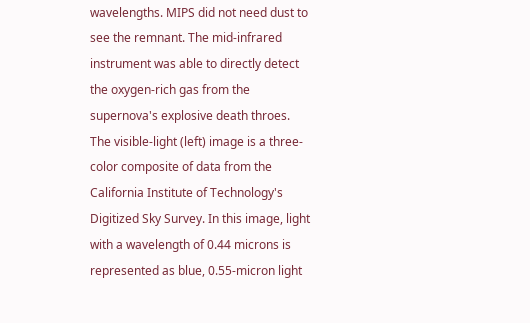wavelengths. MIPS did not need dust to see the remnant. The mid-infrared instrument was able to directly detect the oxygen-rich gas from the supernova's explosive death throes. The visible-light (left) image is a three-color composite of data from the California Institute of Technology's Digitized Sky Survey. In this image, light with a wavelength of 0.44 microns is represented as blue, 0.55-micron light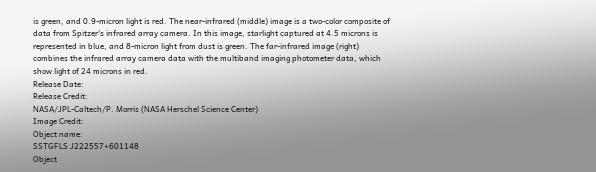is green, and 0.9-micron light is red. The near-infrared (middle) image is a two-color composite of data from Spitzer's infrared array camera. In this image, starlight captured at 4.5 microns is represented in blue, and 8-micron light from dust is green. The far-infrared image (right) combines the infrared array camera data with the multiband imaging photometer data, which show light of 24 microns in red.
Release Date:
Release Credit:
NASA/JPL-Caltech/P. Morris (NASA Herschel Science Center)
Image Credit:
Object name:
SSTGFLS J222557+601148
Object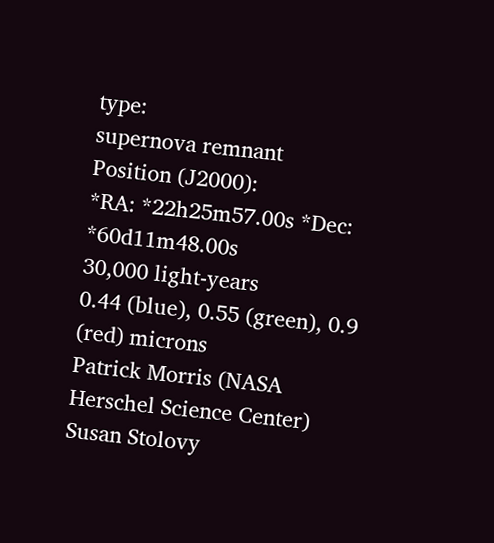type:
supernova remnant
Position (J2000):
*RA: *22h25m57.00s *Dec: *60d11m48.00s
30,000 light-years
0.44 (blue), 0.55 (green), 0.9 (red) microns
Patrick Morris (NASA Herschel Science Center) Susan Stolovy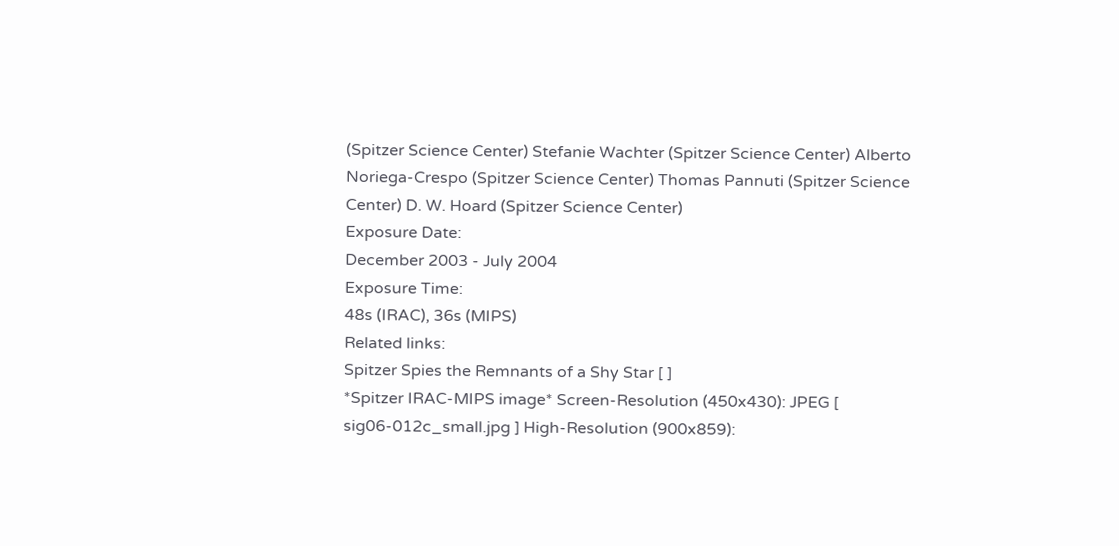(Spitzer Science Center) Stefanie Wachter (Spitzer Science Center) Alberto Noriega-Crespo (Spitzer Science Center) Thomas Pannuti (Spitzer Science Center) D. W. Hoard (Spitzer Science Center)
Exposure Date:
December 2003 - July 2004
Exposure Time:
48s (IRAC), 36s (MIPS)
Related links:
Spitzer Spies the Remnants of a Shy Star [ ]
*Spitzer IRAC-MIPS image* Screen-Resolution (450x430): JPEG [ sig06-012c_small.jpg ] High-Resolution (900x859):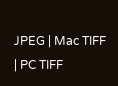JPEG | Mac TIFF | PC TIFF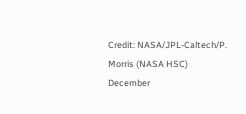Credit: NASA/JPL-Caltech/P. Morris (NASA HSC)
December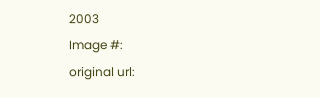2003
Image #:
original url: